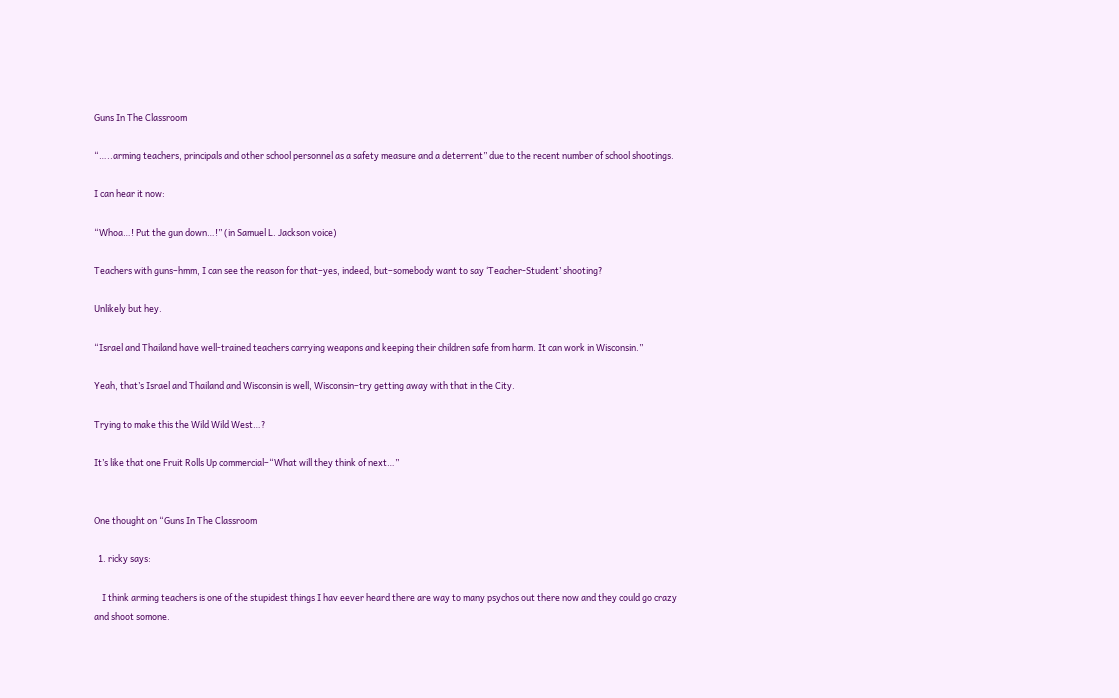Guns In The Classroom

“…..arming teachers, principals and other school personnel as a safety measure and a deterrent” due to the recent number of school shootings.

I can hear it now:

“Whoa…! Put the gun down…!” (in Samuel L. Jackson voice)

Teachers with guns–hmm, I can see the reason for that–yes, indeed, but–somebody want to say ‘Teacher-Student’ shooting?

Unlikely but hey.

“Israel and Thailand have well-trained teachers carrying weapons and keeping their children safe from harm. It can work in Wisconsin.”

Yeah, that’s Israel and Thailand and Wisconsin is well, Wisconsin–try getting away with that in the City.

Trying to make this the Wild Wild West…?

It’s like that one Fruit Rolls Up commercial–“What will they think of next…”


One thought on “Guns In The Classroom

  1. ricky says:

    I think arming teachers is one of the stupidest things I hav eever heard there are way to many psychos out there now and they could go crazy and shoot somone.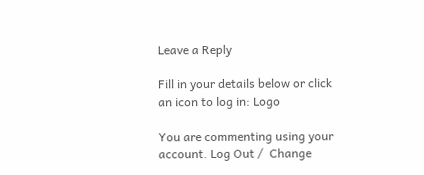Leave a Reply

Fill in your details below or click an icon to log in: Logo

You are commenting using your account. Log Out /  Change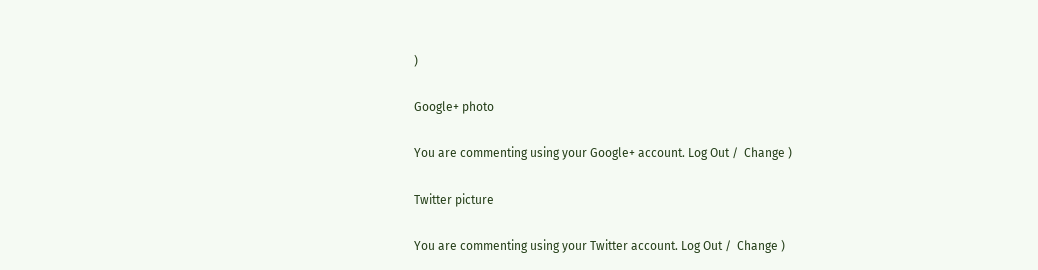)

Google+ photo

You are commenting using your Google+ account. Log Out /  Change )

Twitter picture

You are commenting using your Twitter account. Log Out /  Change )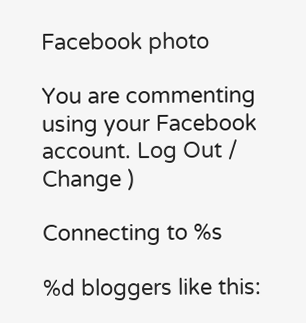Facebook photo

You are commenting using your Facebook account. Log Out /  Change )

Connecting to %s

%d bloggers like this: